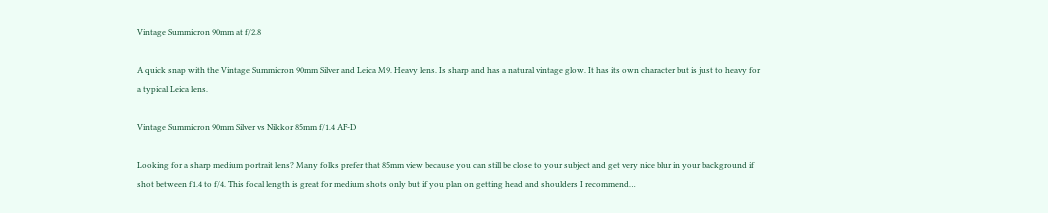Vintage Summicron 90mm at f/2.8

A quick snap with the Vintage Summicron 90mm Silver and Leica M9. Heavy lens. Is sharp and has a natural vintage glow. It has its own character but is just to heavy for a typical Leica lens.

Vintage Summicron 90mm Silver vs Nikkor 85mm f/1.4 AF-D

Looking for a sharp medium portrait lens? Many folks prefer that 85mm view because you can still be close to your subject and get very nice blur in your background if shot between f1.4 to f/4. This focal length is great for medium shots only but if you plan on getting head and shoulders I recommend…